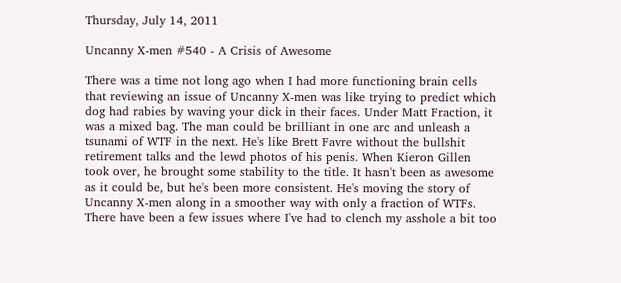Thursday, July 14, 2011

Uncanny X-men #540 - A Crisis of Awesome

There was a time not long ago when I had more functioning brain cells that reviewing an issue of Uncanny X-men was like trying to predict which dog had rabies by waving your dick in their faces. Under Matt Fraction, it was a mixed bag. The man could be brilliant in one arc and unleash a tsunami of WTF in the next. He's like Brett Favre without the bullshit retirement talks and the lewd photos of his penis. When Kieron Gillen took over, he brought some stability to the title. It hasn't been as awesome as it could be, but he's been more consistent. He's moving the story of Uncanny X-men along in a smoother way with only a fraction of WTFs. There have been a few issues where I've had to clench my asshole a bit too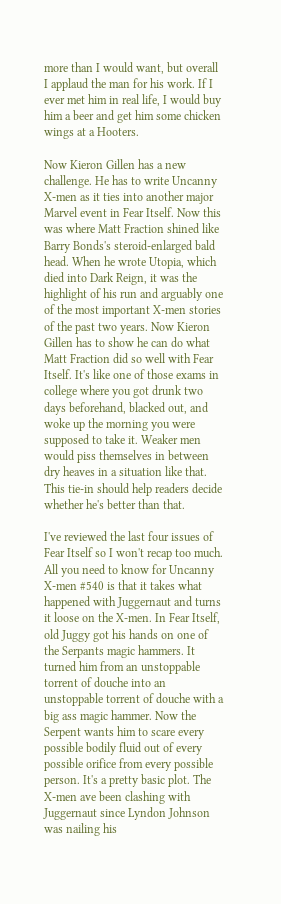more than I would want, but overall I applaud the man for his work. If I ever met him in real life, I would buy him a beer and get him some chicken wings at a Hooters.

Now Kieron Gillen has a new challenge. He has to write Uncanny X-men as it ties into another major Marvel event in Fear Itself. Now this was where Matt Fraction shined like Barry Bonds's steroid-enlarged bald head. When he wrote Utopia, which died into Dark Reign, it was the highlight of his run and arguably one of the most important X-men stories of the past two years. Now Kieron Gillen has to show he can do what Matt Fraction did so well with Fear Itself. It's like one of those exams in college where you got drunk two days beforehand, blacked out, and woke up the morning you were supposed to take it. Weaker men would piss themselves in between dry heaves in a situation like that. This tie-in should help readers decide whether he's better than that.

I've reviewed the last four issues of Fear Itself so I won't recap too much. All you need to know for Uncanny X-men #540 is that it takes what happened with Juggernaut and turns it loose on the X-men. In Fear Itself, old Juggy got his hands on one of the Serpants magic hammers. It turned him from an unstoppable torrent of douche into an unstoppable torrent of douche with a big ass magic hammer. Now the Serpent wants him to scare every possible bodily fluid out of every possible orifice from every possible person. It's a pretty basic plot. The X-men ave been clashing with Juggernaut since Lyndon Johnson was nailing his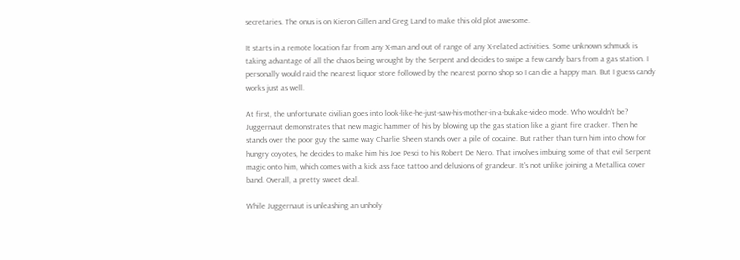secretaries. The onus is on Kieron Gillen and Greg Land to make this old plot awesome.

It starts in a remote location far from any X-man and out of range of any X-related activities. Some unknown schmuck is taking advantage of all the chaos being wrought by the Serpent and decides to swipe a few candy bars from a gas station. I personally would raid the nearest liquor store followed by the nearest porno shop so I can die a happy man. But I guess candy works just as well.

At first, the unfortunate civilian goes into look-like-he-just-saw-his-mother-in-a-bukake-video mode. Who wouldn't be? Juggernaut demonstrates that new magic hammer of his by blowing up the gas station like a giant fire cracker. Then he stands over the poor guy the same way Charlie Sheen stands over a pile of cocaine. But rather than turn him into chow for hungry coyotes, he decides to make him his Joe Pesci to his Robert De Nero. That involves imbuing some of that evil Serpent magic onto him, which comes with a kick ass face tattoo and delusions of grandeur. It's not unlike joining a Metallica cover band. Overall, a pretty sweet deal.

While Juggernaut is unleashing an unholy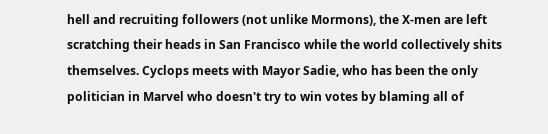hell and recruiting followers (not unlike Mormons), the X-men are left scratching their heads in San Francisco while the world collectively shits themselves. Cyclops meets with Mayor Sadie, who has been the only politician in Marvel who doesn't try to win votes by blaming all of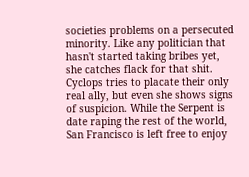societies problems on a persecuted minority. Like any politician that hasn't started taking bribes yet, she catches flack for that shit. Cyclops tries to placate their only real ally, but even she shows signs of suspicion. While the Serpent is date raping the rest of the world, San Francisco is left free to enjoy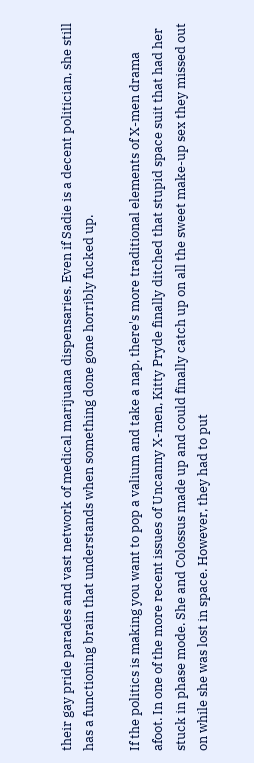their gay pride parades and vast network of medical marijuana dispensaries. Even if Sadie is a decent politician, she still has a functioning brain that understands when something done gone horribly fucked up.

If the politics is making you want to pop a valium and take a nap, there's more traditional elements of X-men drama afoot. In one of the more recent issues of Uncanny X-men, Kitty Pryde finally ditched that stupid space suit that had her stuck in phase mode. She and Colossus made up and could finally catch up on all the sweet make-up sex they missed out on while she was lost in space. However, they had to put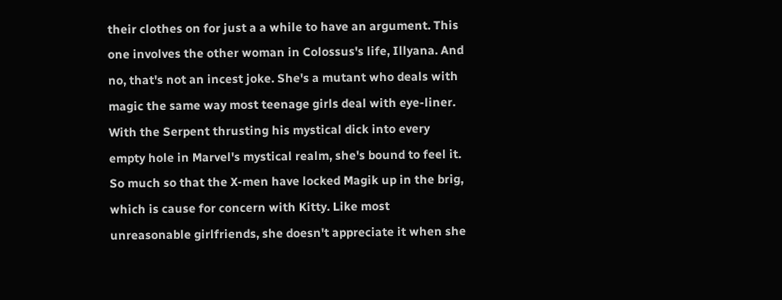their clothes on for just a a while to have an argument. This one involves the other woman in Colossus's life, Illyana. And no, that's not an incest joke. She's a mutant who deals with magic the same way most teenage girls deal with eye-liner. With the Serpent thrusting his mystical dick into every empty hole in Marvel's mystical realm, she's bound to feel it. So much so that the X-men have locked Magik up in the brig, which is cause for concern with Kitty. Like most unreasonable girlfriends, she doesn't appreciate it when she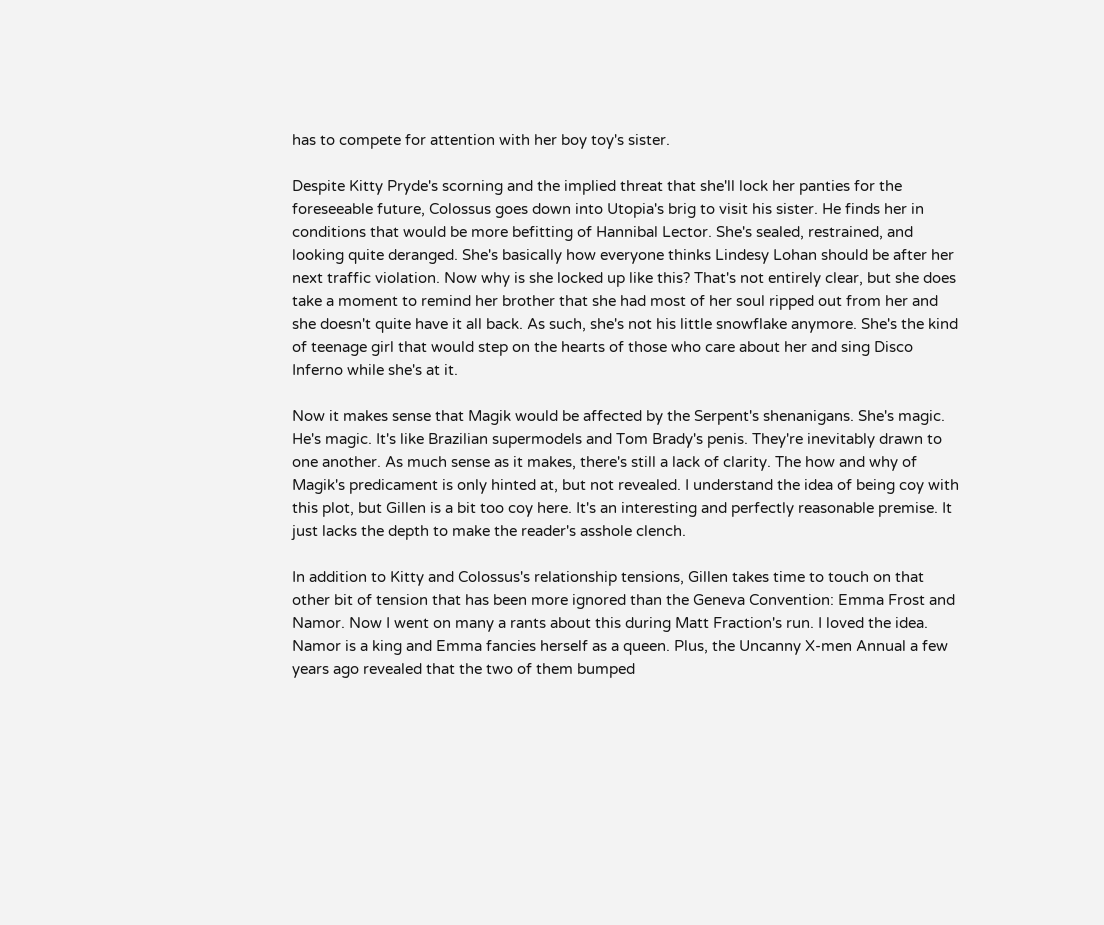has to compete for attention with her boy toy's sister.

Despite Kitty Pryde's scorning and the implied threat that she'll lock her panties for the foreseeable future, Colossus goes down into Utopia's brig to visit his sister. He finds her in conditions that would be more befitting of Hannibal Lector. She's sealed, restrained, and looking quite deranged. She's basically how everyone thinks Lindesy Lohan should be after her next traffic violation. Now why is she locked up like this? That's not entirely clear, but she does take a moment to remind her brother that she had most of her soul ripped out from her and she doesn't quite have it all back. As such, she's not his little snowflake anymore. She's the kind of teenage girl that would step on the hearts of those who care about her and sing Disco Inferno while she's at it.

Now it makes sense that Magik would be affected by the Serpent's shenanigans. She's magic. He's magic. It's like Brazilian supermodels and Tom Brady's penis. They're inevitably drawn to one another. As much sense as it makes, there's still a lack of clarity. The how and why of Magik's predicament is only hinted at, but not revealed. I understand the idea of being coy with this plot, but Gillen is a bit too coy here. It's an interesting and perfectly reasonable premise. It just lacks the depth to make the reader's asshole clench.

In addition to Kitty and Colossus's relationship tensions, Gillen takes time to touch on that other bit of tension that has been more ignored than the Geneva Convention: Emma Frost and Namor. Now I went on many a rants about this during Matt Fraction's run. I loved the idea. Namor is a king and Emma fancies herself as a queen. Plus, the Uncanny X-men Annual a few years ago revealed that the two of them bumped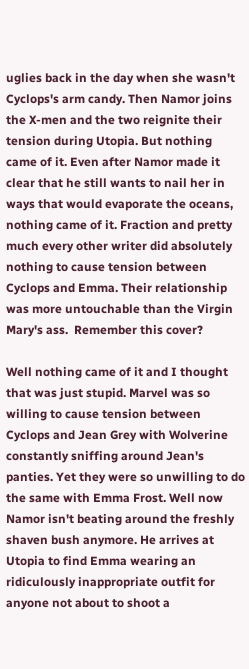uglies back in the day when she wasn't Cyclops's arm candy. Then Namor joins the X-men and the two reignite their tension during Utopia. But nothing came of it. Even after Namor made it clear that he still wants to nail her in ways that would evaporate the oceans, nothing came of it. Fraction and pretty much every other writer did absolutely nothing to cause tension between Cyclops and Emma. Their relationship was more untouchable than the Virgin Mary's ass.  Remember this cover?

Well nothing came of it and I thought that was just stupid. Marvel was so willing to cause tension between Cyclops and Jean Grey with Wolverine constantly sniffing around Jean's panties. Yet they were so unwilling to do the same with Emma Frost. Well now Namor isn't beating around the freshly shaven bush anymore. He arrives at Utopia to find Emma wearing an ridiculously inappropriate outfit for anyone not about to shoot a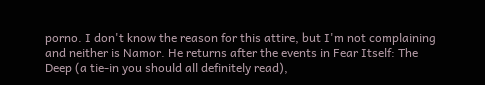porno. I don't know the reason for this attire, but I'm not complaining and neither is Namor. He returns after the events in Fear Itself: The Deep (a tie-in you should all definitely read),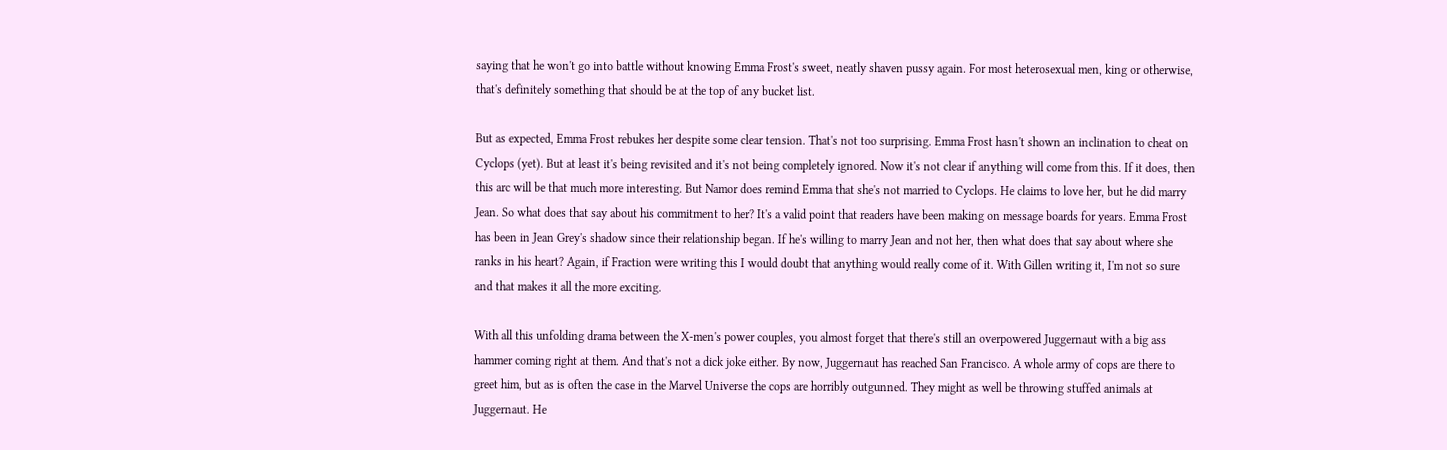saying that he won't go into battle without knowing Emma Frost's sweet, neatly shaven pussy again. For most heterosexual men, king or otherwise, that's definitely something that should be at the top of any bucket list.

But as expected, Emma Frost rebukes her despite some clear tension. That's not too surprising. Emma Frost hasn't shown an inclination to cheat on Cyclops (yet). But at least it's being revisited and it's not being completely ignored. Now it's not clear if anything will come from this. If it does, then this arc will be that much more interesting. But Namor does remind Emma that she's not married to Cyclops. He claims to love her, but he did marry Jean. So what does that say about his commitment to her? It's a valid point that readers have been making on message boards for years. Emma Frost has been in Jean Grey's shadow since their relationship began. If he's willing to marry Jean and not her, then what does that say about where she ranks in his heart? Again, if Fraction were writing this I would doubt that anything would really come of it. With Gillen writing it, I'm not so sure and that makes it all the more exciting.

With all this unfolding drama between the X-men's power couples, you almost forget that there's still an overpowered Juggernaut with a big ass hammer coming right at them. And that's not a dick joke either. By now, Juggernaut has reached San Francisco. A whole army of cops are there to greet him, but as is often the case in the Marvel Universe the cops are horribly outgunned. They might as well be throwing stuffed animals at Juggernaut. He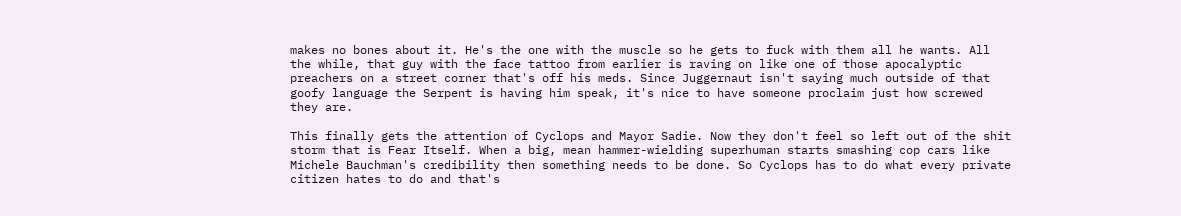makes no bones about it. He's the one with the muscle so he gets to fuck with them all he wants. All the while, that guy with the face tattoo from earlier is raving on like one of those apocalyptic preachers on a street corner that's off his meds. Since Juggernaut isn't saying much outside of that goofy language the Serpent is having him speak, it's nice to have someone proclaim just how screwed they are.

This finally gets the attention of Cyclops and Mayor Sadie. Now they don't feel so left out of the shit storm that is Fear Itself. When a big, mean hammer-wielding superhuman starts smashing cop cars like Michele Bauchman's credibility then something needs to be done. So Cyclops has to do what every private citizen hates to do and that's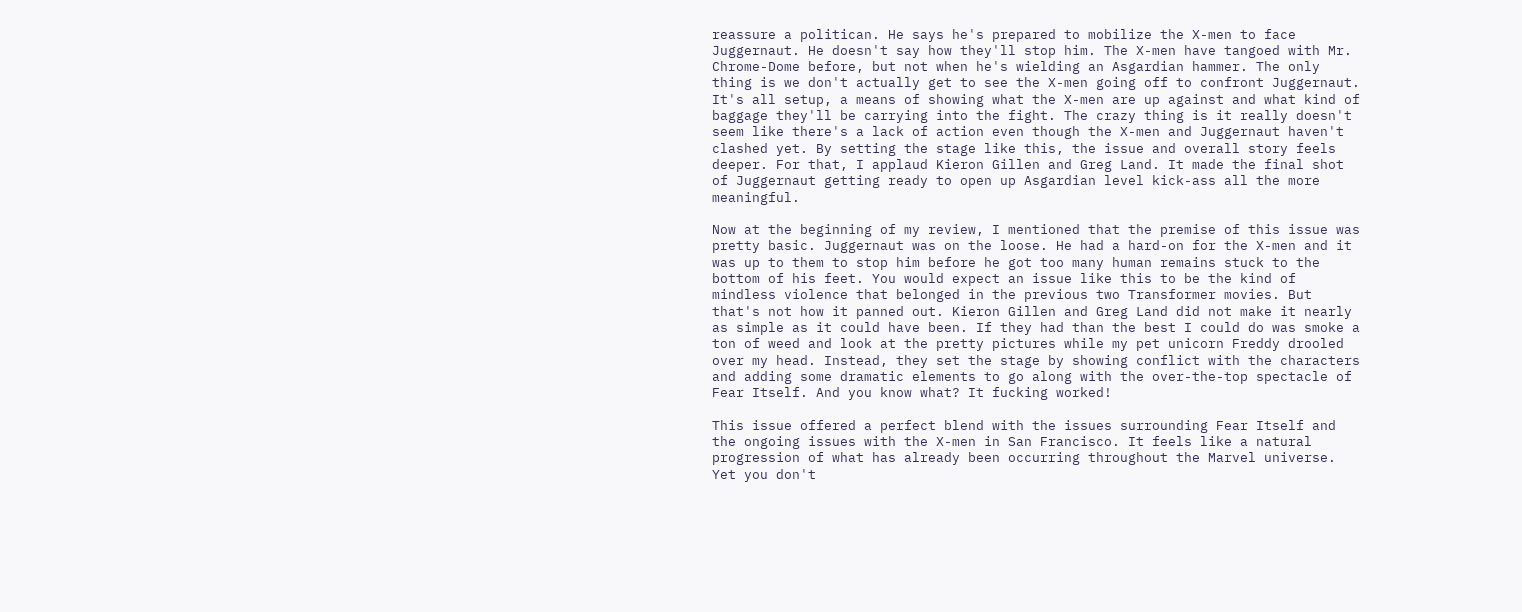reassure a politican. He says he's prepared to mobilize the X-men to face Juggernaut. He doesn't say how they'll stop him. The X-men have tangoed with Mr. Chrome-Dome before, but not when he's wielding an Asgardian hammer. The only thing is we don't actually get to see the X-men going off to confront Juggernaut. It's all setup, a means of showing what the X-men are up against and what kind of baggage they'll be carrying into the fight. The crazy thing is it really doesn't seem like there's a lack of action even though the X-men and Juggernaut haven't clashed yet. By setting the stage like this, the issue and overall story feels deeper. For that, I applaud Kieron Gillen and Greg Land. It made the final shot of Juggernaut getting ready to open up Asgardian level kick-ass all the more meaningful.

Now at the beginning of my review, I mentioned that the premise of this issue was pretty basic. Juggernaut was on the loose. He had a hard-on for the X-men and it was up to them to stop him before he got too many human remains stuck to the bottom of his feet. You would expect an issue like this to be the kind of mindless violence that belonged in the previous two Transformer movies. But that's not how it panned out. Kieron Gillen and Greg Land did not make it nearly as simple as it could have been. If they had than the best I could do was smoke a ton of weed and look at the pretty pictures while my pet unicorn Freddy drooled over my head. Instead, they set the stage by showing conflict with the characters and adding some dramatic elements to go along with the over-the-top spectacle of Fear Itself. And you know what? It fucking worked!

This issue offered a perfect blend with the issues surrounding Fear Itself and the ongoing issues with the X-men in San Francisco. It feels like a natural progression of what has already been occurring throughout the Marvel universe. Yet you don't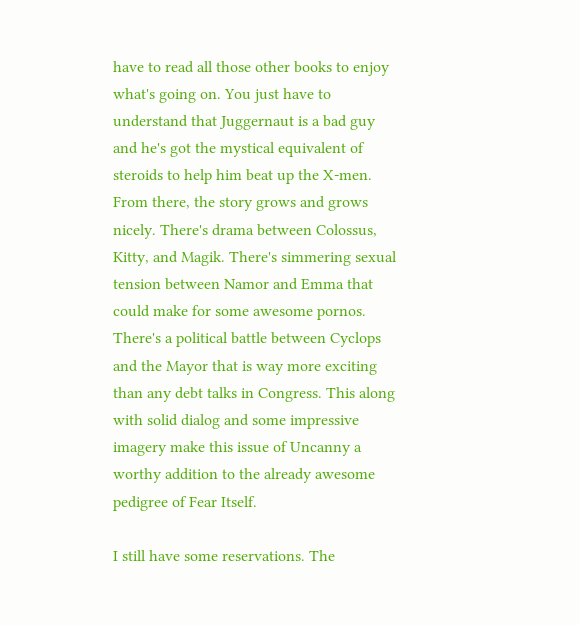have to read all those other books to enjoy what's going on. You just have to understand that Juggernaut is a bad guy and he's got the mystical equivalent of steroids to help him beat up the X-men. From there, the story grows and grows nicely. There's drama between Colossus, Kitty, and Magik. There's simmering sexual tension between Namor and Emma that could make for some awesome pornos. There's a political battle between Cyclops and the Mayor that is way more exciting than any debt talks in Congress. This along with solid dialog and some impressive imagery make this issue of Uncanny a worthy addition to the already awesome pedigree of Fear Itself.

I still have some reservations. The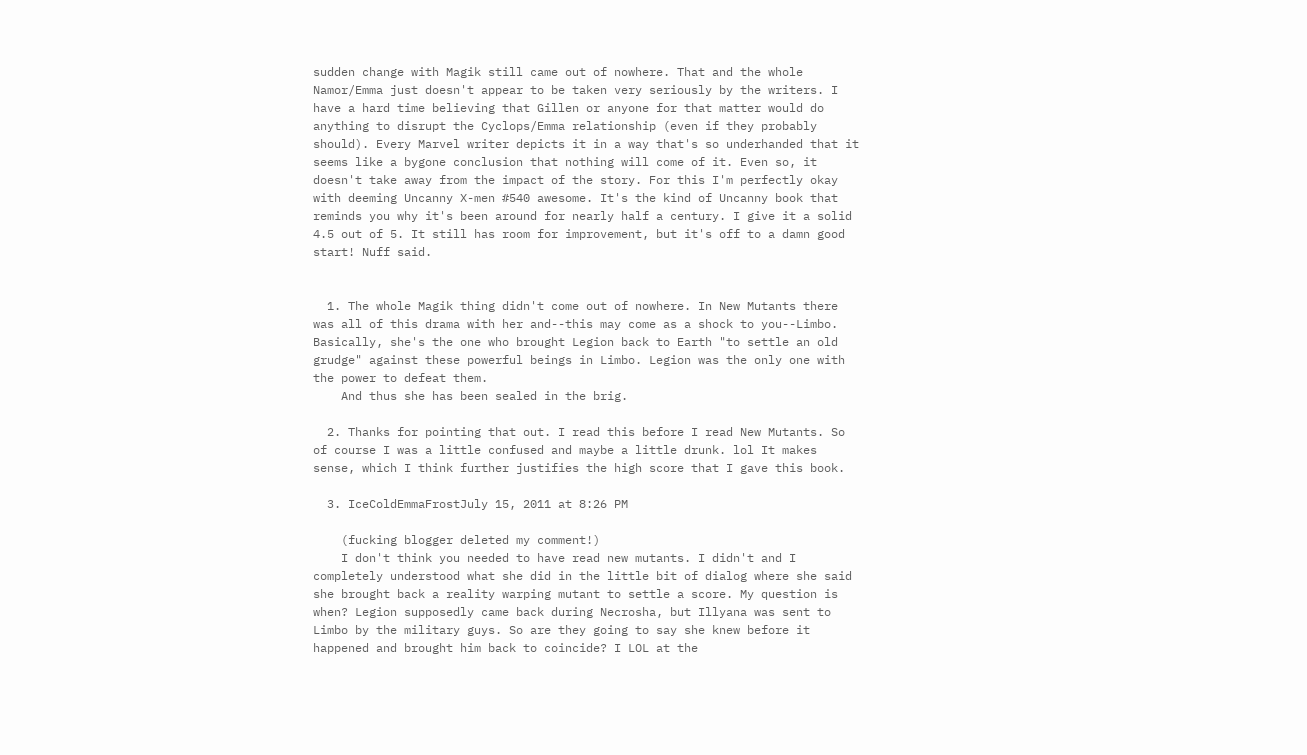sudden change with Magik still came out of nowhere. That and the whole Namor/Emma just doesn't appear to be taken very seriously by the writers. I have a hard time believing that Gillen or anyone for that matter would do anything to disrupt the Cyclops/Emma relationship (even if they probably should). Every Marvel writer depicts it in a way that's so underhanded that it seems like a bygone conclusion that nothing will come of it. Even so, it doesn't take away from the impact of the story. For this I'm perfectly okay with deeming Uncanny X-men #540 awesome. It's the kind of Uncanny book that reminds you why it's been around for nearly half a century. I give it a solid 4.5 out of 5. It still has room for improvement, but it's off to a damn good start! Nuff said.


  1. The whole Magik thing didn't come out of nowhere. In New Mutants there was all of this drama with her and--this may come as a shock to you--Limbo. Basically, she's the one who brought Legion back to Earth "to settle an old grudge" against these powerful beings in Limbo. Legion was the only one with the power to defeat them.
    And thus she has been sealed in the brig.

  2. Thanks for pointing that out. I read this before I read New Mutants. So of course I was a little confused and maybe a little drunk. lol It makes sense, which I think further justifies the high score that I gave this book.

  3. IceColdEmmaFrostJuly 15, 2011 at 8:26 PM

    (fucking blogger deleted my comment!)
    I don't think you needed to have read new mutants. I didn't and I completely understood what she did in the little bit of dialog where she said she brought back a reality warping mutant to settle a score. My question is when? Legion supposedly came back during Necrosha, but Illyana was sent to Limbo by the military guys. So are they going to say she knew before it happened and brought him back to coincide? I LOL at the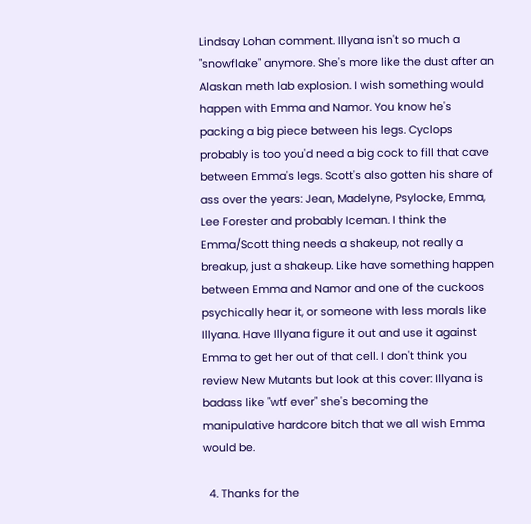Lindsay Lohan comment. Illyana isn't so much a "snowflake" anymore. She's more like the dust after an Alaskan meth lab explosion. I wish something would happen with Emma and Namor. You know he's packing a big piece between his legs. Cyclops probably is too you'd need a big cock to fill that cave between Emma's legs. Scott's also gotten his share of ass over the years: Jean, Madelyne, Psylocke, Emma, Lee Forester and probably Iceman. I think the Emma/Scott thing needs a shakeup, not really a breakup, just a shakeup. Like have something happen between Emma and Namor and one of the cuckoos psychically hear it, or someone with less morals like Illyana. Have Illyana figure it out and use it against Emma to get her out of that cell. I don't think you review New Mutants but look at this cover: Illyana is badass like "wtf ever" she's becoming the manipulative hardcore bitch that we all wish Emma would be.

  4. Thanks for the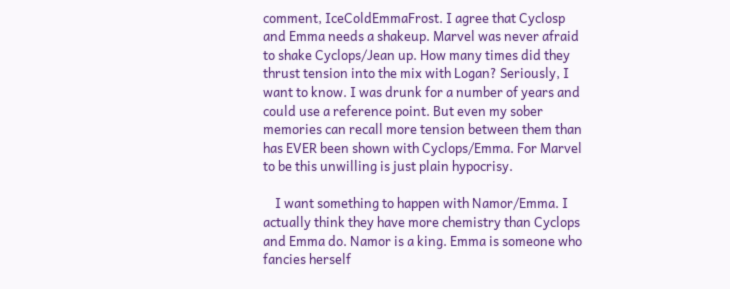comment, IceColdEmmaFrost. I agree that Cyclosp and Emma needs a shakeup. Marvel was never afraid to shake Cyclops/Jean up. How many times did they thrust tension into the mix with Logan? Seriously, I want to know. I was drunk for a number of years and could use a reference point. But even my sober memories can recall more tension between them than has EVER been shown with Cyclops/Emma. For Marvel to be this unwilling is just plain hypocrisy.

    I want something to happen with Namor/Emma. I actually think they have more chemistry than Cyclops and Emma do. Namor is a king. Emma is someone who fancies herself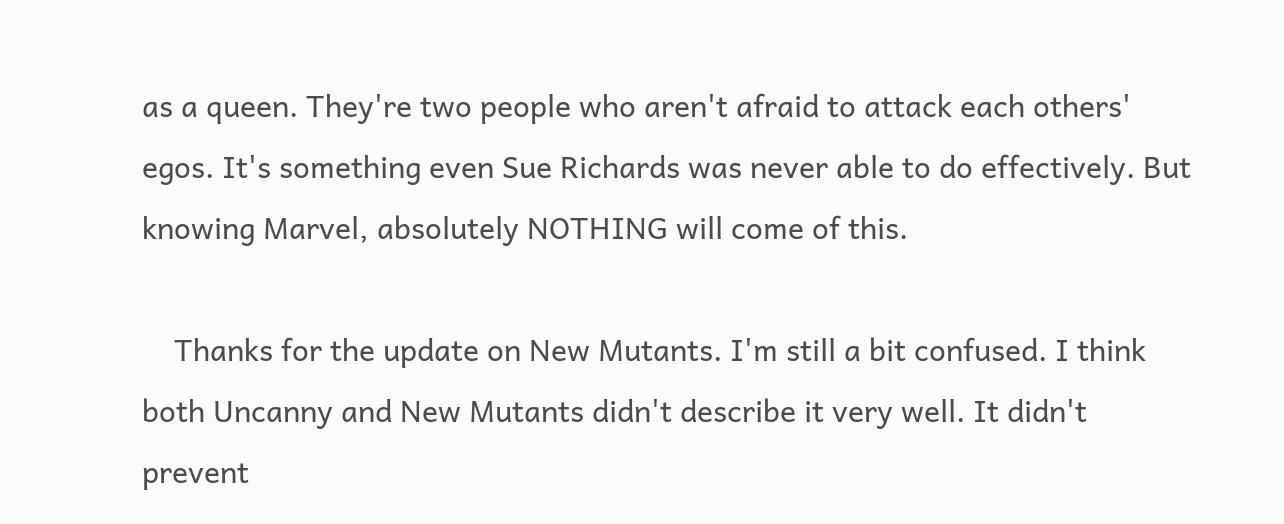as a queen. They're two people who aren't afraid to attack each others' egos. It's something even Sue Richards was never able to do effectively. But knowing Marvel, absolutely NOTHING will come of this.

    Thanks for the update on New Mutants. I'm still a bit confused. I think both Uncanny and New Mutants didn't describe it very well. It didn't prevent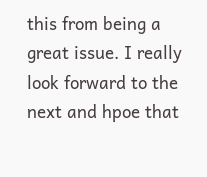this from being a great issue. I really look forward to the next and hpoe that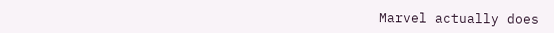Marvel actually does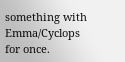something with Emma/Cyclops for once.